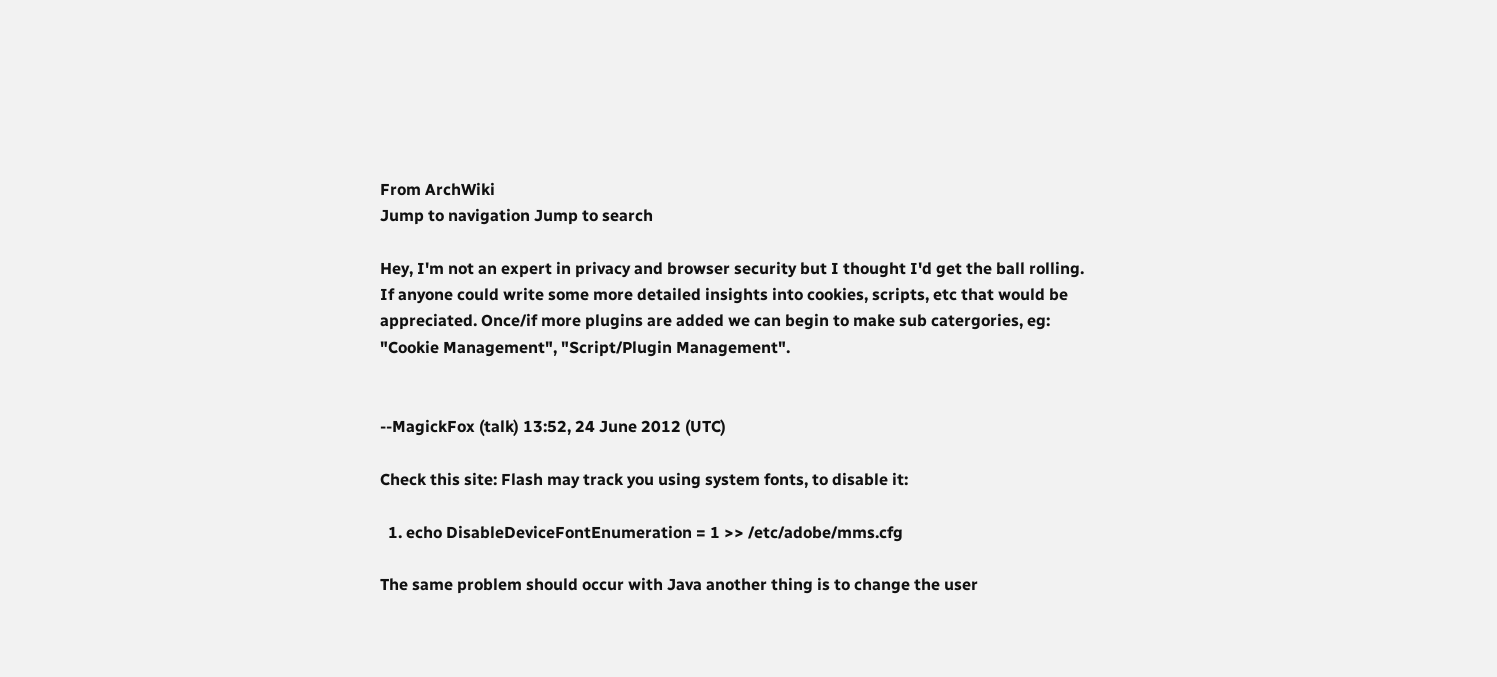From ArchWiki
Jump to navigation Jump to search

Hey, I'm not an expert in privacy and browser security but I thought I'd get the ball rolling. If anyone could write some more detailed insights into cookies, scripts, etc that would be appreciated. Once/if more plugins are added we can begin to make sub catergories, eg: "Cookie Management", "Script/Plugin Management".


--MagickFox (talk) 13:52, 24 June 2012 (UTC)

Check this site: Flash may track you using system fonts, to disable it:

  1. echo DisableDeviceFontEnumeration = 1 >> /etc/adobe/mms.cfg

The same problem should occur with Java another thing is to change the user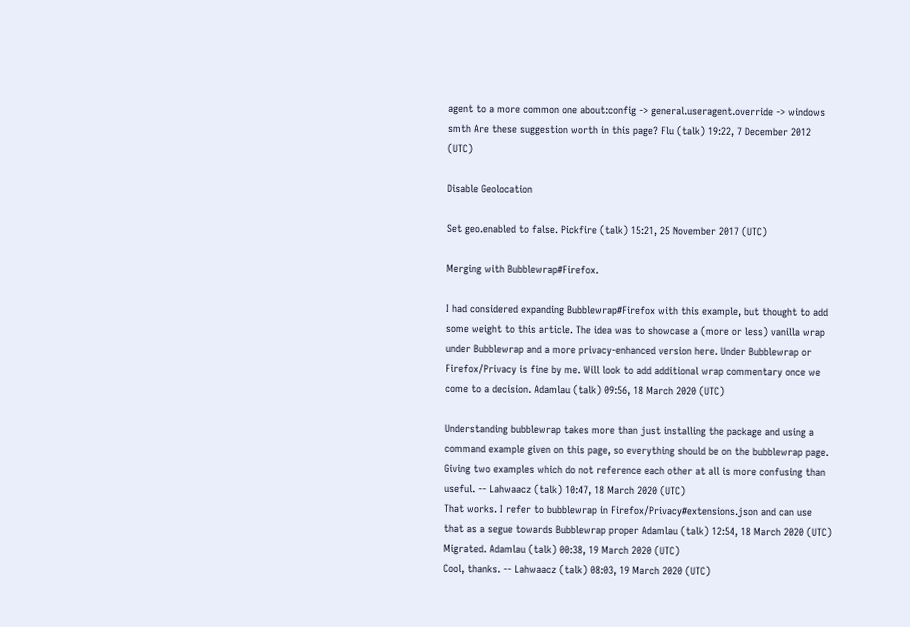agent to a more common one about:config -> general.useragent.override -> windows smth Are these suggestion worth in this page? Flu (talk) 19:22, 7 December 2012 (UTC)

Disable Geolocation

Set geo.enabled to false. Pickfire (talk) 15:21, 25 November 2017 (UTC)

Merging with Bubblewrap#Firefox.

I had considered expanding Bubblewrap#Firefox with this example, but thought to add some weight to this article. The idea was to showcase a (more or less) vanilla wrap under Bubblewrap and a more privacy-enhanced version here. Under Bubblewrap or Firefox/Privacy is fine by me. Will look to add additional wrap commentary once we come to a decision. Adamlau (talk) 09:56, 18 March 2020 (UTC)

Understanding bubblewrap takes more than just installing the package and using a command example given on this page, so everything should be on the bubblewrap page. Giving two examples which do not reference each other at all is more confusing than useful. -- Lahwaacz (talk) 10:47, 18 March 2020 (UTC)
That works. I refer to bubblewrap in Firefox/Privacy#extensions.json and can use that as a segue towards Bubblewrap proper Adamlau (talk) 12:54, 18 March 2020 (UTC)
Migrated. Adamlau (talk) 00:38, 19 March 2020 (UTC)
Cool, thanks. -- Lahwaacz (talk) 08:03, 19 March 2020 (UTC)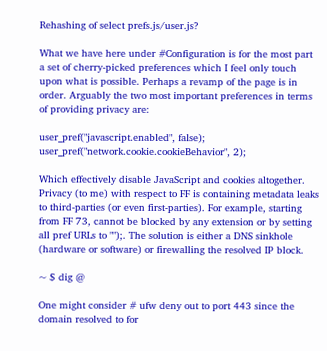Rehashing of select prefs.js/user.js?

What we have here under #Configuration is for the most part a set of cherry-picked preferences which I feel only touch upon what is possible. Perhaps a revamp of the page is in order. Arguably the two most important preferences in terms of providing privacy are:

user_pref("javascript.enabled", false);
user_pref("network.cookie.cookieBehavior", 2);

Which effectively disable JavaScript and cookies altogether. Privacy (to me) with respect to FF is containing metadata leaks to third-parties (or even first-parties). For example, starting from FF 73, cannot be blocked by any extension or by setting all pref URLs to "");. The solution is either a DNS sinkhole (hardware or software) or firewalling the resolved IP block.

~ $ dig @

One might consider # ufw deny out to port 443 since the domain resolved to for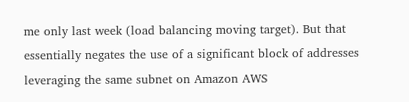me only last week (load balancing moving target). But that essentially negates the use of a significant block of addresses leveraging the same subnet on Amazon AWS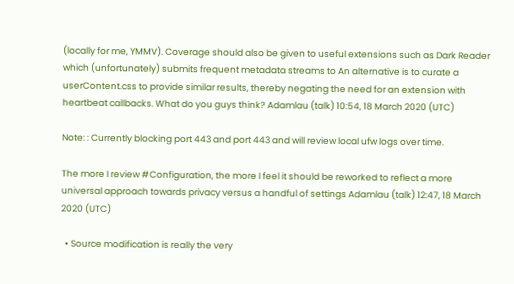(locally for me, YMMV). Coverage should also be given to useful extensions such as Dark Reader which (unfortunately) submits frequent metadata streams to An alternative is to curate a userContent.css to provide similar results, thereby negating the need for an extension with heartbeat callbacks. What do you guys think? Adamlau (talk) 10:54, 18 March 2020 (UTC)

Note: : Currently blocking port 443 and port 443 and will review local ufw logs over time.

The more I review #Configuration, the more I feel it should be reworked to reflect a more universal approach towards privacy versus a handful of settings Adamlau (talk) 12:47, 18 March 2020 (UTC)

  • Source modification is really the very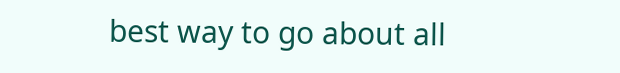best way to go about all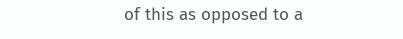of this as opposed to a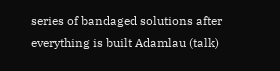series of bandaged solutions after everything is built Adamlau (talk)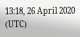13:18, 26 April 2020 (UTC)